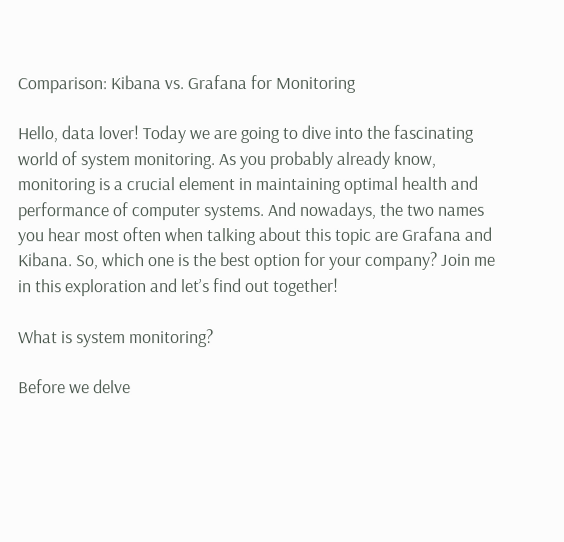Comparison: Kibana vs. Grafana for Monitoring

Hello, data lover! Today we are going to dive into the fascinating world of system monitoring. As you probably already know, monitoring is a crucial element in maintaining optimal health and performance of computer systems. And nowadays, the two names you hear most often when talking about this topic are Grafana and Kibana. So, which one is the best option for your company? Join me in this exploration and let’s find out together!

What is system monitoring?

Before we delve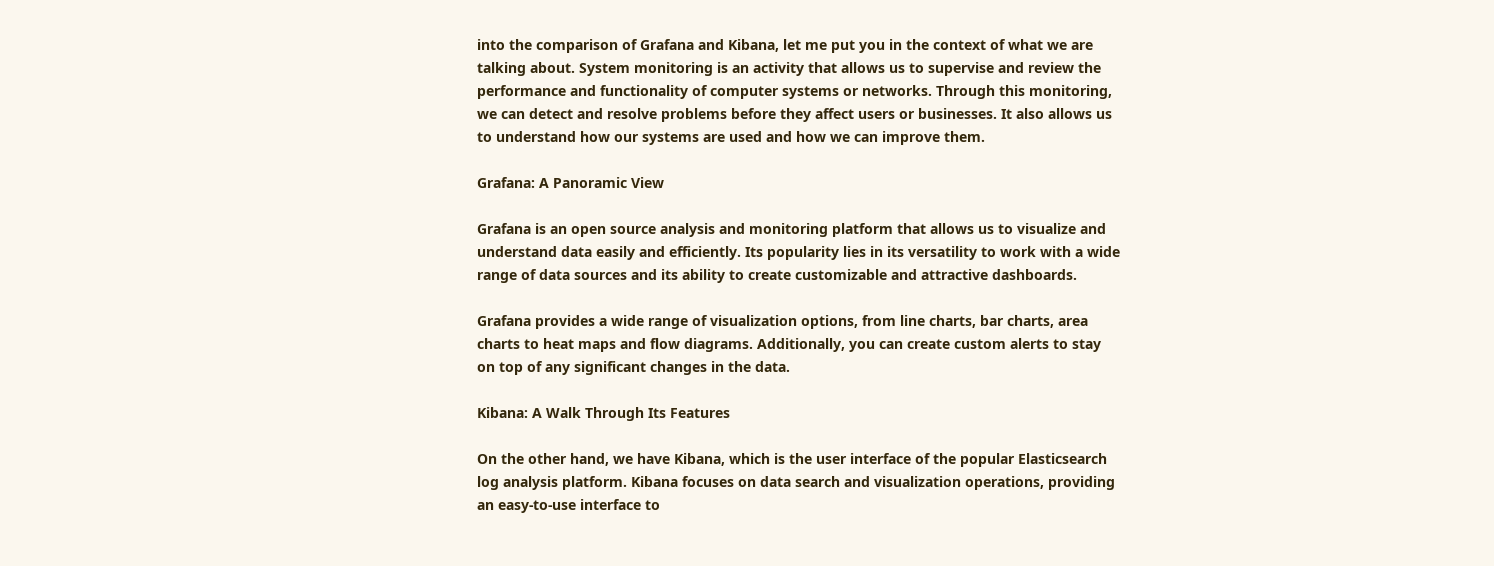into the comparison of Grafana and Kibana, let me put you in the context of what we are talking about. System monitoring is an activity that allows us to supervise and review the performance and functionality of computer systems or networks. Through this monitoring, we can detect and resolve problems before they affect users or businesses. It also allows us to understand how our systems are used and how we can improve them.

Grafana: A Panoramic View

Grafana is an open source analysis and monitoring platform that allows us to visualize and understand data easily and efficiently. Its popularity lies in its versatility to work with a wide range of data sources and its ability to create customizable and attractive dashboards.

Grafana provides a wide range of visualization options, from line charts, bar charts, area charts to heat maps and flow diagrams. Additionally, you can create custom alerts to stay on top of any significant changes in the data.

Kibana: A Walk Through Its Features

On the other hand, we have Kibana, which is the user interface of the popular Elasticsearch log analysis platform. Kibana focuses on data search and visualization operations, providing an easy-to-use interface to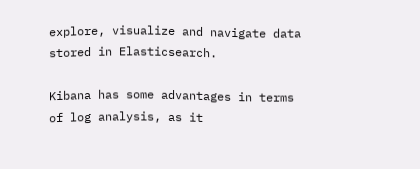explore, visualize and navigate data stored in Elasticsearch.

Kibana has some advantages in terms of log analysis, as it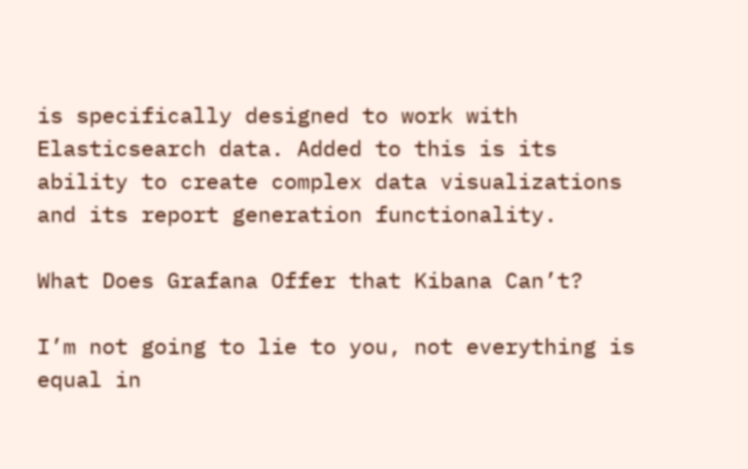is specifically designed to work with Elasticsearch data. Added to this is its ability to create complex data visualizations and its report generation functionality.

What Does Grafana Offer that Kibana Can’t?

I’m not going to lie to you, not everything is equal in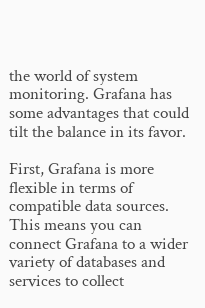the world of system monitoring. Grafana has some advantages that could tilt the balance in its favor.

First, Grafana is more flexible in terms of compatible data sources. This means you can connect Grafana to a wider variety of databases and services to collect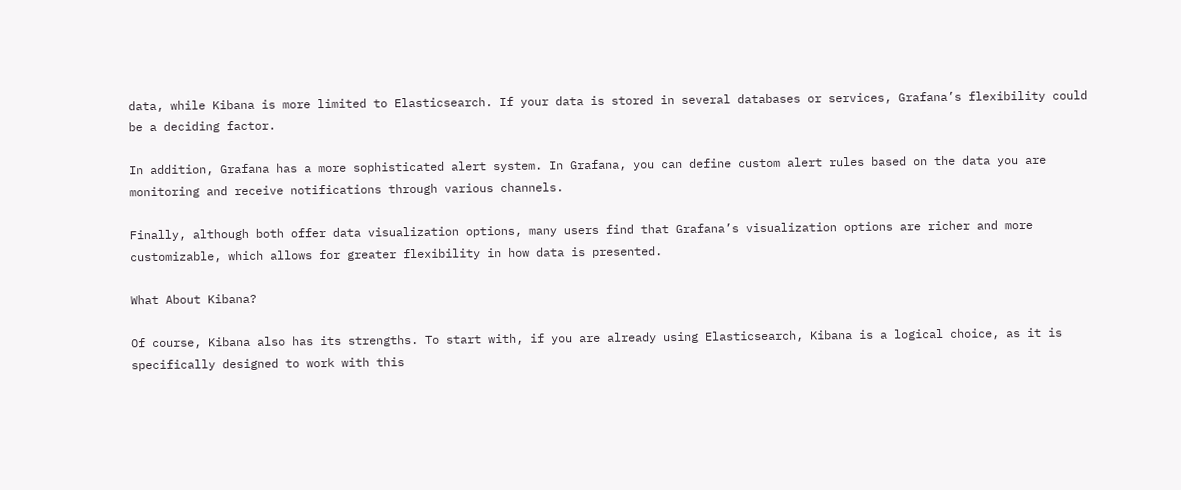data, while Kibana is more limited to Elasticsearch. If your data is stored in several databases or services, Grafana’s flexibility could be a deciding factor.

In addition, Grafana has a more sophisticated alert system. In Grafana, you can define custom alert rules based on the data you are monitoring and receive notifications through various channels.

Finally, although both offer data visualization options, many users find that Grafana’s visualization options are richer and more customizable, which allows for greater flexibility in how data is presented.

What About Kibana?

Of course, Kibana also has its strengths. To start with, if you are already using Elasticsearch, Kibana is a logical choice, as it is specifically designed to work with this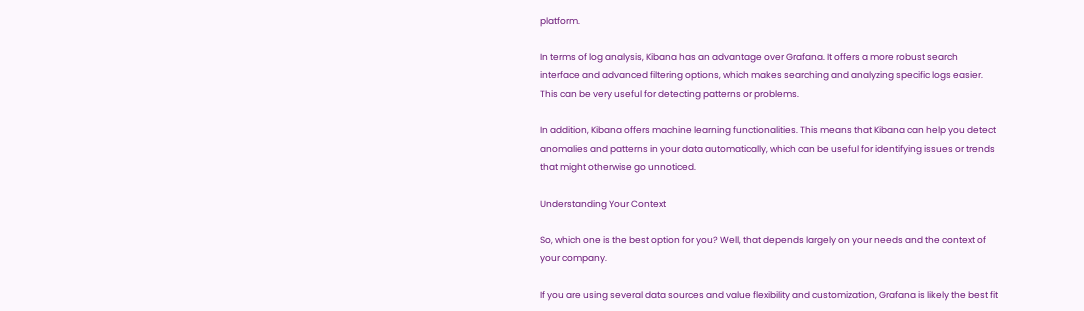platform.

In terms of log analysis, Kibana has an advantage over Grafana. It offers a more robust search interface and advanced filtering options, which makes searching and analyzing specific logs easier. This can be very useful for detecting patterns or problems.

In addition, Kibana offers machine learning functionalities. This means that Kibana can help you detect anomalies and patterns in your data automatically, which can be useful for identifying issues or trends that might otherwise go unnoticed.

Understanding Your Context

So, which one is the best option for you? Well, that depends largely on your needs and the context of your company.

If you are using several data sources and value flexibility and customization, Grafana is likely the best fit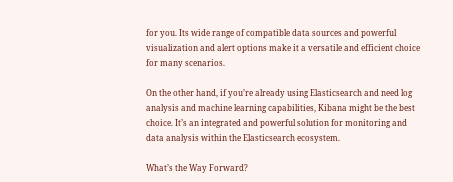for you. Its wide range of compatible data sources and powerful visualization and alert options make it a versatile and efficient choice for many scenarios.

On the other hand, if you’re already using Elasticsearch and need log analysis and machine learning capabilities, Kibana might be the best choice. It’s an integrated and powerful solution for monitoring and data analysis within the Elasticsearch ecosystem.

What’s the Way Forward?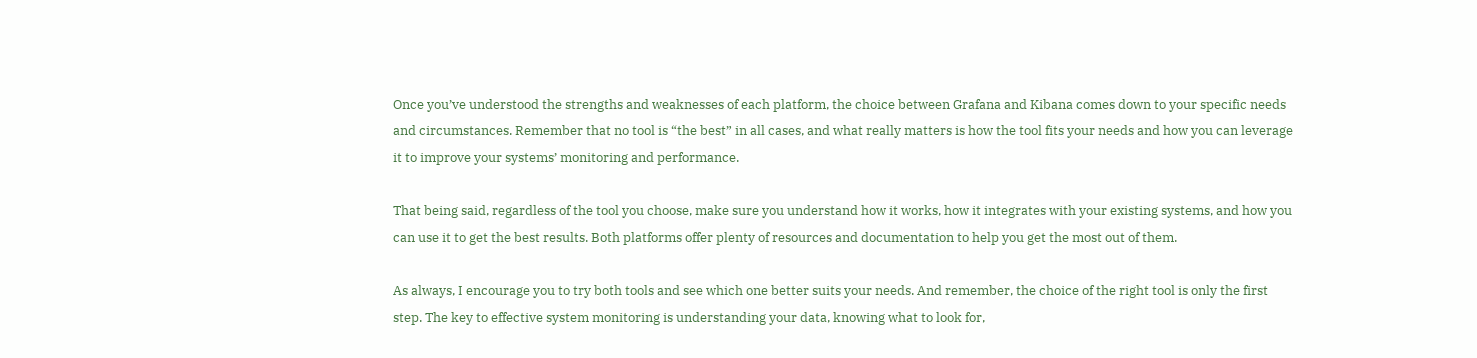Once you’ve understood the strengths and weaknesses of each platform, the choice between Grafana and Kibana comes down to your specific needs and circumstances. Remember that no tool is “the best” in all cases, and what really matters is how the tool fits your needs and how you can leverage it to improve your systems’ monitoring and performance.

That being said, regardless of the tool you choose, make sure you understand how it works, how it integrates with your existing systems, and how you can use it to get the best results. Both platforms offer plenty of resources and documentation to help you get the most out of them.

As always, I encourage you to try both tools and see which one better suits your needs. And remember, the choice of the right tool is only the first step. The key to effective system monitoring is understanding your data, knowing what to look for,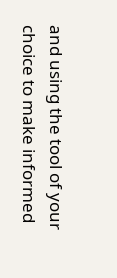and using the tool of your choice to make informed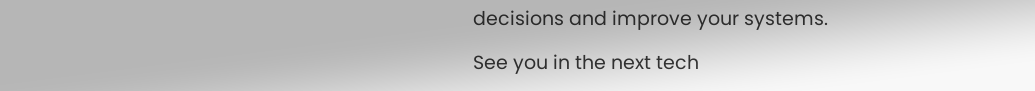decisions and improve your systems.

See you in the next tech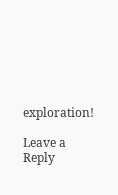exploration!

Leave a Reply